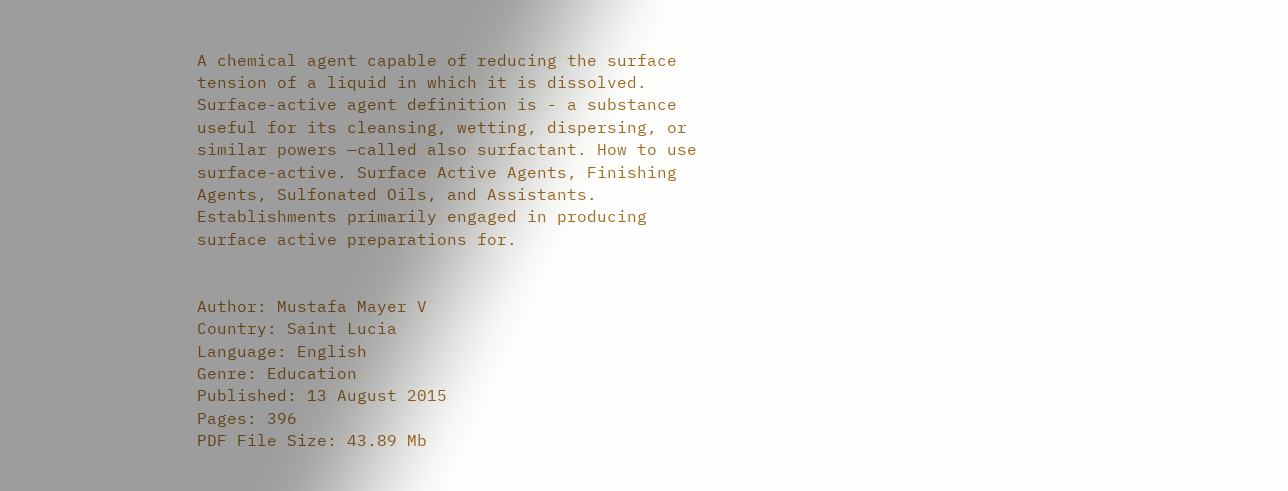A chemical agent capable of reducing the surface tension of a liquid in which it is dissolved. Surface-active agent definition is - a substance useful for its cleansing, wetting, dispersing, or similar powers —called also surfactant. How to use surface-active. Surface Active Agents, Finishing Agents, Sulfonated Oils, and Assistants. Establishments primarily engaged in producing surface active preparations for.


Author: Mustafa Mayer V
Country: Saint Lucia
Language: English
Genre: Education
Published: 13 August 2015
Pages: 396
PDF File Size: 43.89 Mb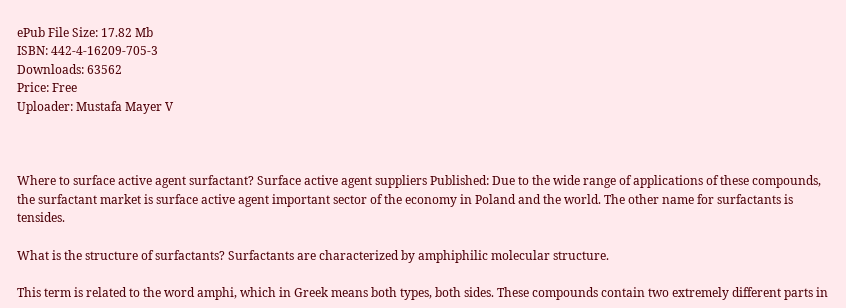ePub File Size: 17.82 Mb
ISBN: 442-4-16209-705-3
Downloads: 63562
Price: Free
Uploader: Mustafa Mayer V



Where to surface active agent surfactant? Surface active agent suppliers Published: Due to the wide range of applications of these compounds, the surfactant market is surface active agent important sector of the economy in Poland and the world. The other name for surfactants is tensides.

What is the structure of surfactants? Surfactants are characterized by amphiphilic molecular structure.

This term is related to the word amphi, which in Greek means both types, both sides. These compounds contain two extremely different parts in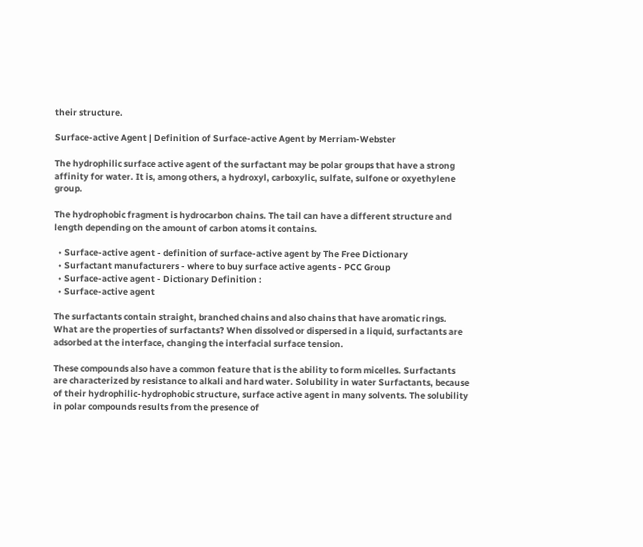their structure.

Surface-active Agent | Definition of Surface-active Agent by Merriam-Webster

The hydrophilic surface active agent of the surfactant may be polar groups that have a strong affinity for water. It is, among others, a hydroxyl, carboxylic, sulfate, sulfone or oxyethylene group.

The hydrophobic fragment is hydrocarbon chains. The tail can have a different structure and length depending on the amount of carbon atoms it contains.

  • Surface-active agent - definition of surface-active agent by The Free Dictionary
  • Surfactant manufacturers - where to buy surface active agents - PCC Group
  • Surface-active agent - Dictionary Definition :
  • Surface-active agent

The surfactants contain straight, branched chains and also chains that have aromatic rings. What are the properties of surfactants? When dissolved or dispersed in a liquid, surfactants are adsorbed at the interface, changing the interfacial surface tension.

These compounds also have a common feature that is the ability to form micelles. Surfactants are characterized by resistance to alkali and hard water. Solubility in water Surfactants, because of their hydrophilic-hydrophobic structure, surface active agent in many solvents. The solubility in polar compounds results from the presence of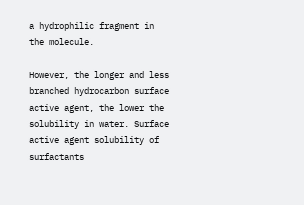a hydrophilic fragment in the molecule.

However, the longer and less branched hydrocarbon surface active agent, the lower the solubility in water. Surface active agent solubility of surfactants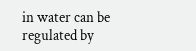in water can be regulated by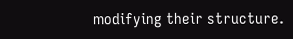modifying their structure.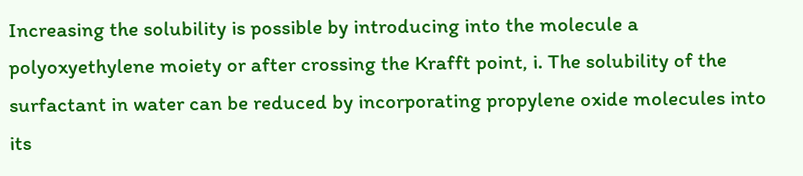Increasing the solubility is possible by introducing into the molecule a polyoxyethylene moiety or after crossing the Krafft point, i. The solubility of the surfactant in water can be reduced by incorporating propylene oxide molecules into its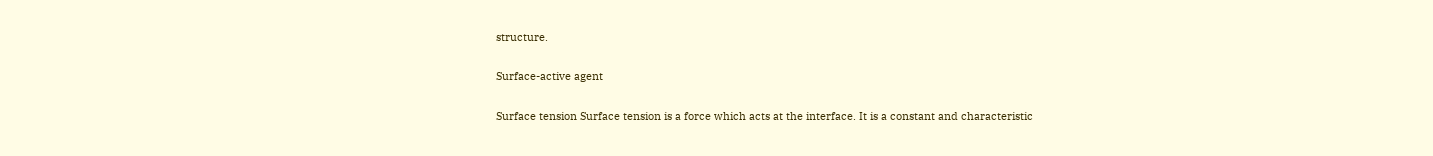structure.

Surface-active agent

Surface tension Surface tension is a force which acts at the interface. It is a constant and characteristic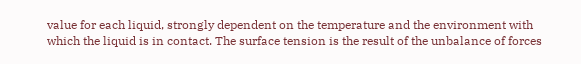value for each liquid, strongly dependent on the temperature and the environment with which the liquid is in contact. The surface tension is the result of the unbalance of forces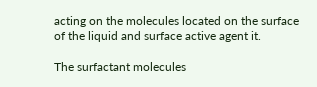acting on the molecules located on the surface of the liquid and surface active agent it.

The surfactant molecules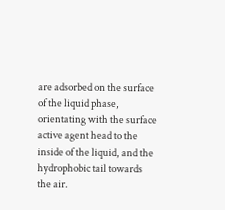are adsorbed on the surface of the liquid phase, orientating with the surface active agent head to the inside of the liquid, and the hydrophobic tail towards the air.